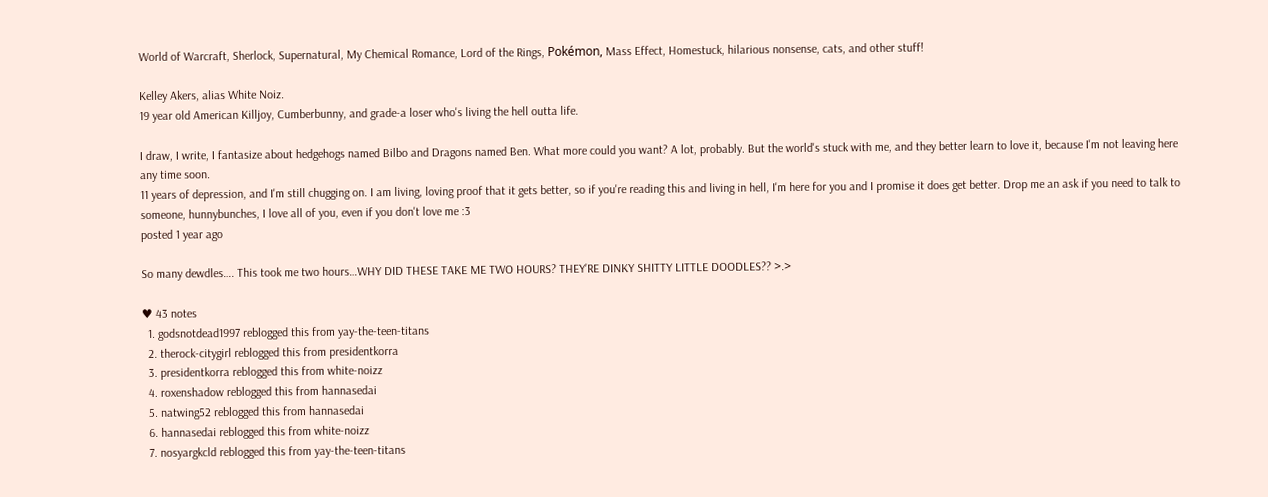World of Warcraft, Sherlock, Supernatural, My Chemical Romance, Lord of the Rings, Pokémon, Mass Effect, Homestuck, hilarious nonsense, cats, and other stuff!

Kelley Akers, alias White Noiz.
19 year old American Killjoy, Cumberbunny, and grade-a loser who's living the hell outta life.

I draw, I write, I fantasize about hedgehogs named Bilbo and Dragons named Ben. What more could you want? A lot, probably. But the world's stuck with me, and they better learn to love it, because I'm not leaving here any time soon.
11 years of depression, and I'm still chugging on. I am living, loving proof that it gets better, so if you're reading this and living in hell, I'm here for you and I promise it does get better. Drop me an ask if you need to talk to someone, hunnybunches, I love all of you, even if you don't love me :3
posted 1 year ago

So many dewdles…. This took me two hours…WHY DID THESE TAKE ME TWO HOURS? THEY’RE DINKY SHITTY LITTLE DOODLES?? >.>

♥ 43 notes
  1. godsnotdead1997 reblogged this from yay-the-teen-titans
  2. therock-citygirl reblogged this from presidentkorra
  3. presidentkorra reblogged this from white-noizz
  4. roxenshadow reblogged this from hannasedai
  5. natwing52 reblogged this from hannasedai
  6. hannasedai reblogged this from white-noizz
  7. nosyargkcld reblogged this from yay-the-teen-titans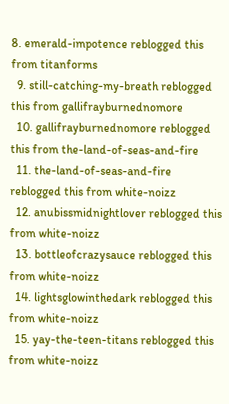8. emerald-impotence reblogged this from titanforms
  9. still-catching-my-breath reblogged this from gallifrayburnednomore
  10. gallifrayburnednomore reblogged this from the-land-of-seas-and-fire
  11. the-land-of-seas-and-fire reblogged this from white-noizz
  12. anubissmidnightlover reblogged this from white-noizz
  13. bottleofcrazysauce reblogged this from white-noizz
  14. lightsglowinthedark reblogged this from white-noizz
  15. yay-the-teen-titans reblogged this from white-noizz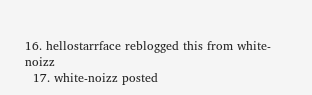16. hellostarrface reblogged this from white-noizz
  17. white-noizz posted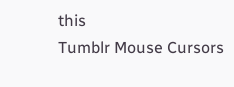this
Tumblr Mouse Cursors